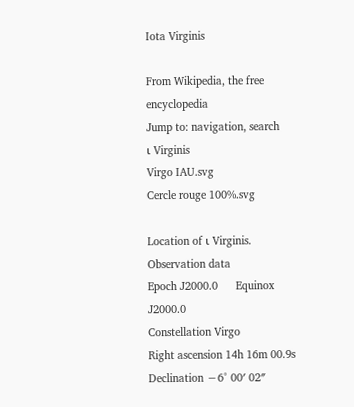Iota Virginis

From Wikipedia, the free encyclopedia
Jump to: navigation, search
ι Virginis
Virgo IAU.svg
Cercle rouge 100%.svg

Location of ι Virginis.
Observation data
Epoch J2000.0      Equinox J2000.0
Constellation Virgo
Right ascension 14h 16m 00.9s
Declination −6° 00′ 02″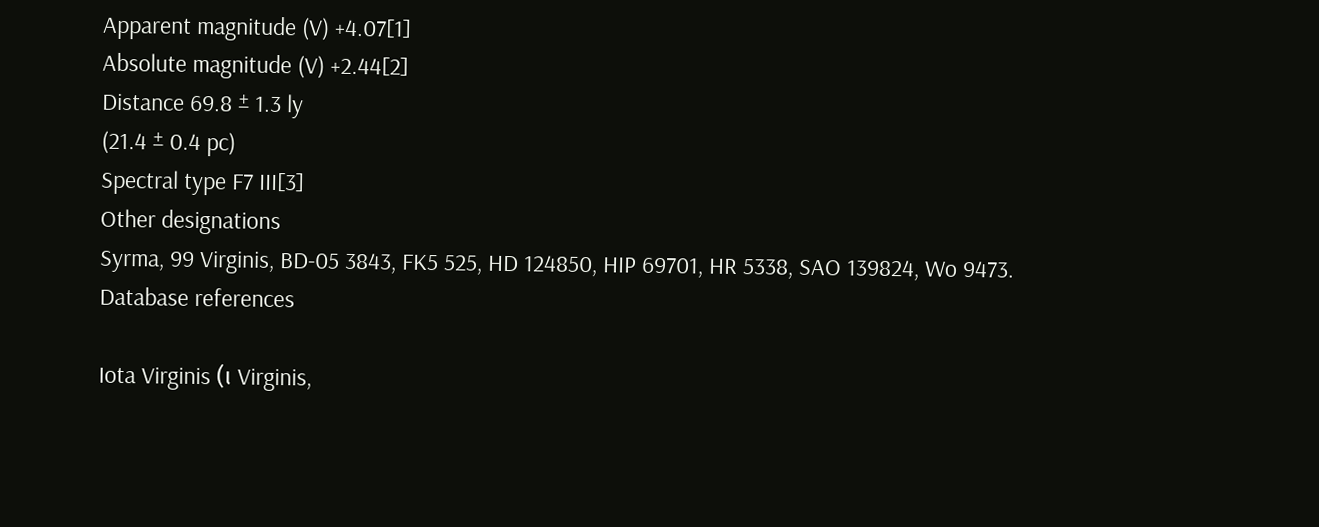Apparent magnitude (V) +4.07[1]
Absolute magnitude (V) +2.44[2]
Distance 69.8 ± 1.3 ly
(21.4 ± 0.4 pc)
Spectral type F7 III[3]
Other designations
Syrma, 99 Virginis, BD-05 3843, FK5 525, HD 124850, HIP 69701, HR 5338, SAO 139824, Wo 9473.
Database references

Iota Virginis (ι Virginis,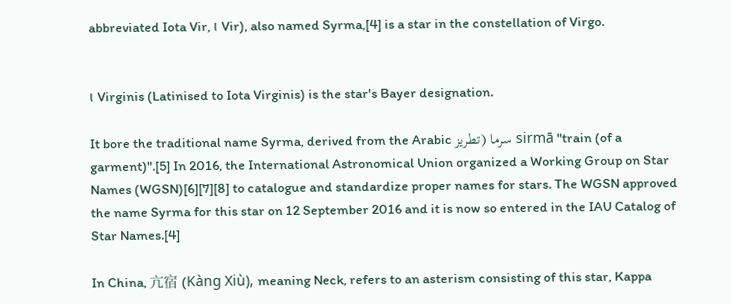abbreviated Iota Vir, ι Vir), also named Syrma,[4] is a star in the constellation of Virgo.


ι Virginis (Latinised to Iota Virginis) is the star's Bayer designation.

It bore the traditional name Syrma, derived from the Arabic سرما (تطريز sirmā "train (of a garment)".[5] In 2016, the International Astronomical Union organized a Working Group on Star Names (WGSN)[6][7][8] to catalogue and standardize proper names for stars. The WGSN approved the name Syrma for this star on 12 September 2016 and it is now so entered in the IAU Catalog of Star Names.[4]

In China, 亢宿 (Kàng Xiù), meaning Neck, refers to an asterism consisting of this star, Kappa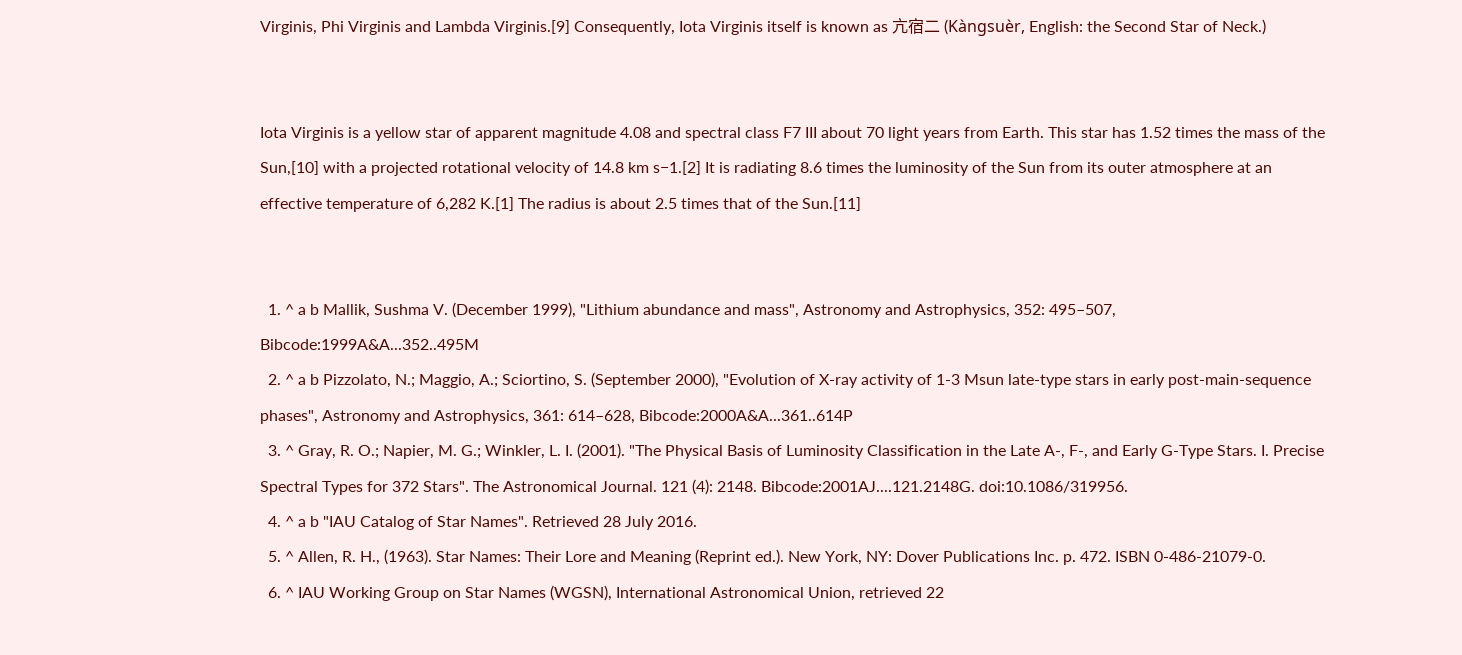Virginis, Phi Virginis and Lambda Virginis.[9] Consequently, Iota Virginis itself is known as 亢宿二 (Kàngsuèr, English: the Second Star of Neck.)


Iota Virginis is a yellow star of apparent magnitude 4.08 and spectral class F7 III about 70 light years from Earth. This star has 1.52 times the mass of the Sun,[10] with a projected rotational velocity of 14.8 km s−1.[2] It is radiating 8.6 times the luminosity of the Sun from its outer atmosphere at an effective temperature of 6,282 K.[1] The radius is about 2.5 times that of the Sun.[11]


  1. ^ a b Mallik, Sushma V. (December 1999), "Lithium abundance and mass", Astronomy and Astrophysics, 352: 495–507, Bibcode:1999A&A...352..495M
  2. ^ a b Pizzolato, N.; Maggio, A.; Sciortino, S. (September 2000), "Evolution of X-ray activity of 1-3 Msun late-type stars in early post-main-sequence phases", Astronomy and Astrophysics, 361: 614–628, Bibcode:2000A&A...361..614P
  3. ^ Gray, R. O.; Napier, M. G.; Winkler, L. I. (2001). "The Physical Basis of Luminosity Classification in the Late A-, F-, and Early G-Type Stars. I. Precise Spectral Types for 372 Stars". The Astronomical Journal. 121 (4): 2148. Bibcode:2001AJ....121.2148G. doi:10.1086/319956.
  4. ^ a b "IAU Catalog of Star Names". Retrieved 28 July 2016.
  5. ^ Allen, R. H., (1963). Star Names: Their Lore and Meaning (Reprint ed.). New York, NY: Dover Publications Inc. p. 472. ISBN 0-486-21079-0.
  6. ^ IAU Working Group on Star Names (WGSN), International Astronomical Union, retrieved 22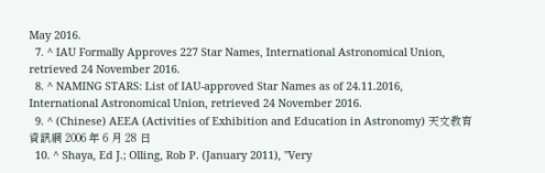May 2016.
  7. ^ IAU Formally Approves 227 Star Names, International Astronomical Union, retrieved 24 November 2016.
  8. ^ NAMING STARS: List of IAU-approved Star Names as of 24.11.2016, International Astronomical Union, retrieved 24 November 2016.
  9. ^ (Chinese) AEEA (Activities of Exhibition and Education in Astronomy) 天文教育資訊網 2006 年 6 月 28 日
  10. ^ Shaya, Ed J.; Olling, Rob P. (January 2011), "Very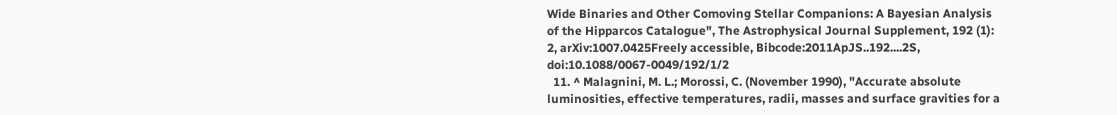Wide Binaries and Other Comoving Stellar Companions: A Bayesian Analysis of the Hipparcos Catalogue", The Astrophysical Journal Supplement, 192 (1): 2, arXiv:1007.0425Freely accessible, Bibcode:2011ApJS..192....2S, doi:10.1088/0067-0049/192/1/2
  11. ^ Malagnini, M. L.; Morossi, C. (November 1990), "Accurate absolute luminosities, effective temperatures, radii, masses and surface gravities for a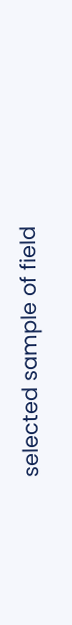selected sample of field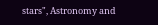stars", Astronomy and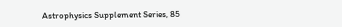Astrophysics Supplement Series, 85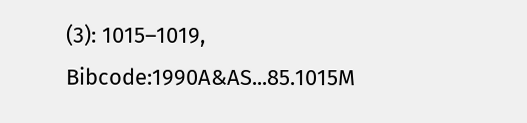(3): 1015–1019, Bibcode:1990A&AS...85.1015M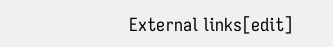External links[edit]